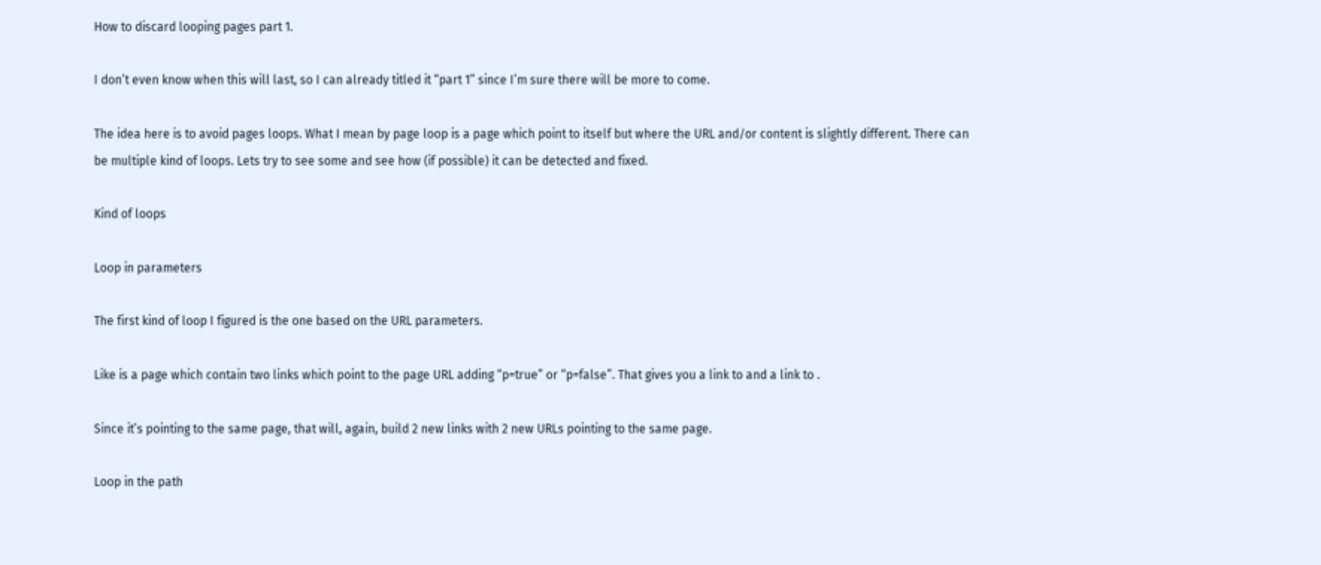How to discard looping pages part 1.

I don’t even know when this will last, so I can already titled it “part 1” since I’m sure there will be more to come.

The idea here is to avoid pages loops. What I mean by page loop is a page which point to itself but where the URL and/or content is slightly different. There can be multiple kind of loops. Lets try to see some and see how (if possible) it can be detected and fixed.

Kind of loops

Loop in parameters

The first kind of loop I figured is the one based on the URL parameters.

Like is a page which contain two links which point to the page URL adding “p=true” or “p=false”. That gives you a link to and a link to .

Since it’s pointing to the same page, that will, again, build 2 new links with 2 new URLs pointing to the same page.

Loop in the path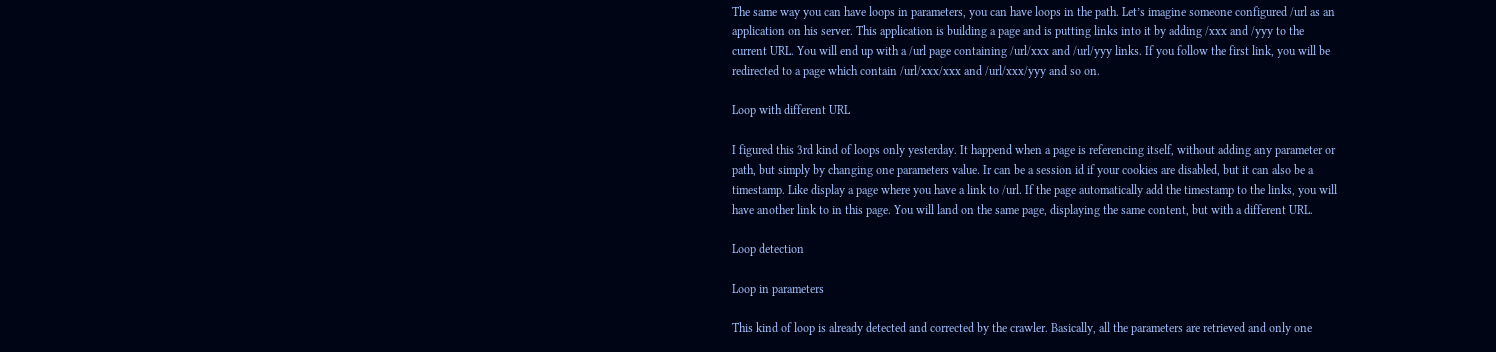The same way you can have loops in parameters, you can have loops in the path. Let’s imagine someone configured /url as an application on his server. This application is building a page and is putting links into it by adding /xxx and /yyy to the current URL. You will end up with a /url page containing /url/xxx and /url/yyy links. If you follow the first link, you will be redirected to a page which contain /url/xxx/xxx and /url/xxx/yyy and so on.

Loop with different URL

I figured this 3rd kind of loops only yesterday. It happend when a page is referencing itself, without adding any parameter or path, but simply by changing one parameters value. Ir can be a session id if your cookies are disabled, but it can also be a timestamp. Like display a page where you have a link to /url. If the page automatically add the timestamp to the links, you will have another link to in this page. You will land on the same page, displaying the same content, but with a different URL.

Loop detection

Loop in parameters

This kind of loop is already detected and corrected by the crawler. Basically, all the parameters are retrieved and only one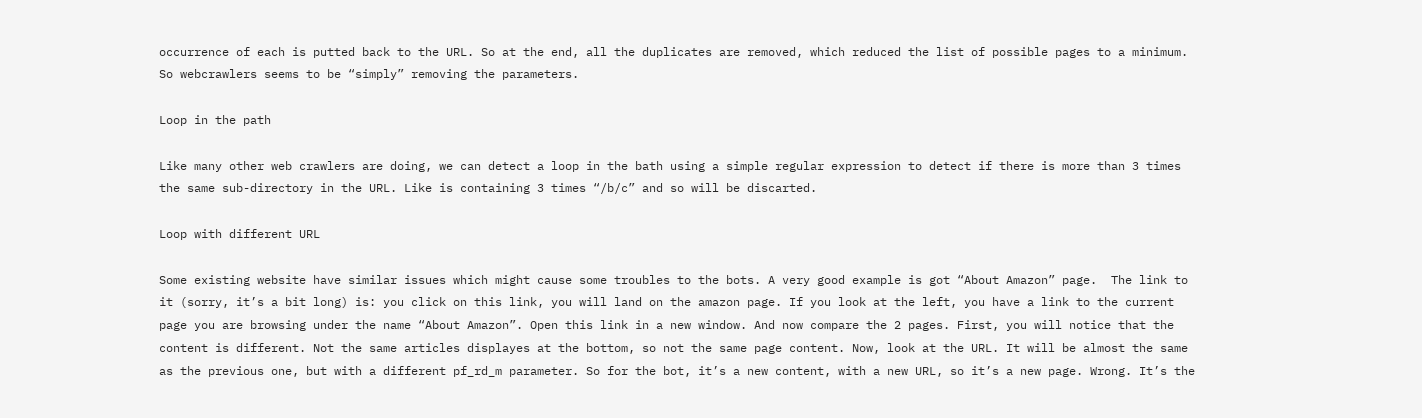occurrence of each is putted back to the URL. So at the end, all the duplicates are removed, which reduced the list of possible pages to a minimum. So webcrawlers seems to be “simply” removing the parameters.

Loop in the path

Like many other web crawlers are doing, we can detect a loop in the bath using a simple regular expression to detect if there is more than 3 times the same sub-directory in the URL. Like is containing 3 times “/b/c” and so will be discarted.

Loop with different URL

Some existing website have similar issues which might cause some troubles to the bots. A very good example is got “About Amazon” page.  The link to it (sorry, it’s a bit long) is: you click on this link, you will land on the amazon page. If you look at the left, you have a link to the current page you are browsing under the name “About Amazon”. Open this link in a new window. And now compare the 2 pages. First, you will notice that the content is different. Not the same articles displayes at the bottom, so not the same page content. Now, look at the URL. It will be almost the same as the previous one, but with a different pf_rd_m parameter. So for the bot, it’s a new content, with a new URL, so it’s a new page. Wrong. It’s the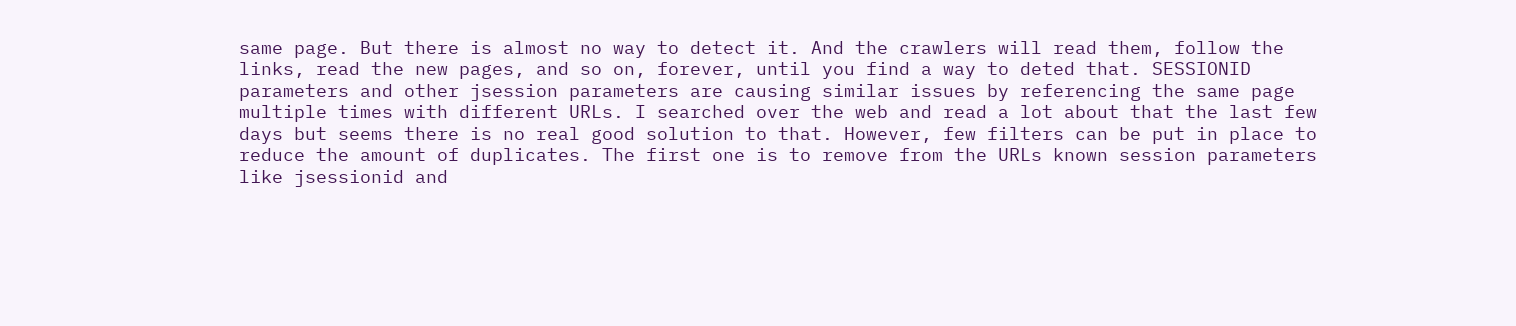same page. But there is almost no way to detect it. And the crawlers will read them, follow the links, read the new pages, and so on, forever, until you find a way to deted that. SESSIONID parameters and other jsession parameters are causing similar issues by referencing the same page multiple times with different URLs. I searched over the web and read a lot about that the last few days but seems there is no real good solution to that. However, few filters can be put in place to reduce the amount of duplicates. The first one is to remove from the URLs known session parameters like jsessionid and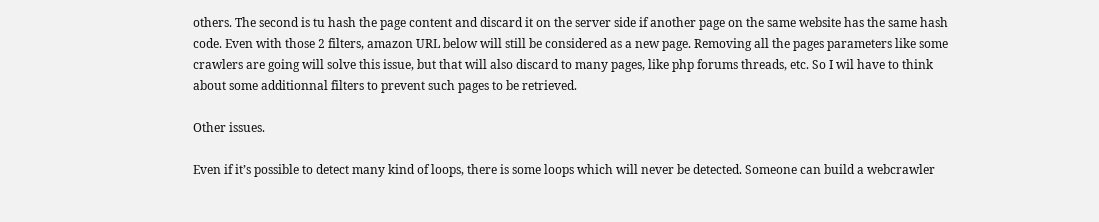others. The second is tu hash the page content and discard it on the server side if another page on the same website has the same hash code. Even with those 2 filters, amazon URL below will still be considered as a new page. Removing all the pages parameters like some crawlers are going will solve this issue, but that will also discard to many pages, like php forums threads, etc. So I wil have to think about some additionnal filters to prevent such pages to be retrieved.

Other issues.

Even if it’s possible to detect many kind of loops, there is some loops which will never be detected. Someone can build a webcrawler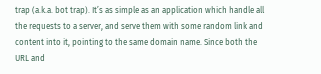trap (a.k.a. bot trap). It’s as simple as an application which handle all the requests to a server, and serve them with some random link and content into it, pointing to the same domain name. Since both the URL and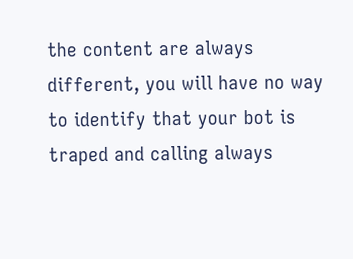the content are always different, you will have no way to identify that your bot is traped and calling always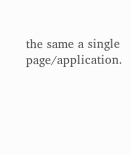the same a single page/application.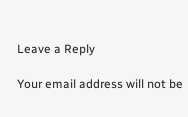Leave a Reply

Your email address will not be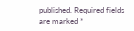published. Required fields are marked *